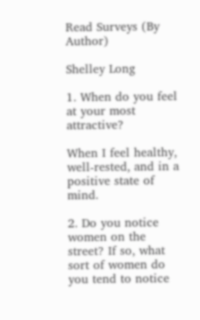Read Surveys (By Author)

Shelley Long

1. When do you feel at your most attractive?

When I feel healthy, well-rested, and in a positive state of mind.

2. Do you notice women on the street? If so, what sort of women do you tend to notice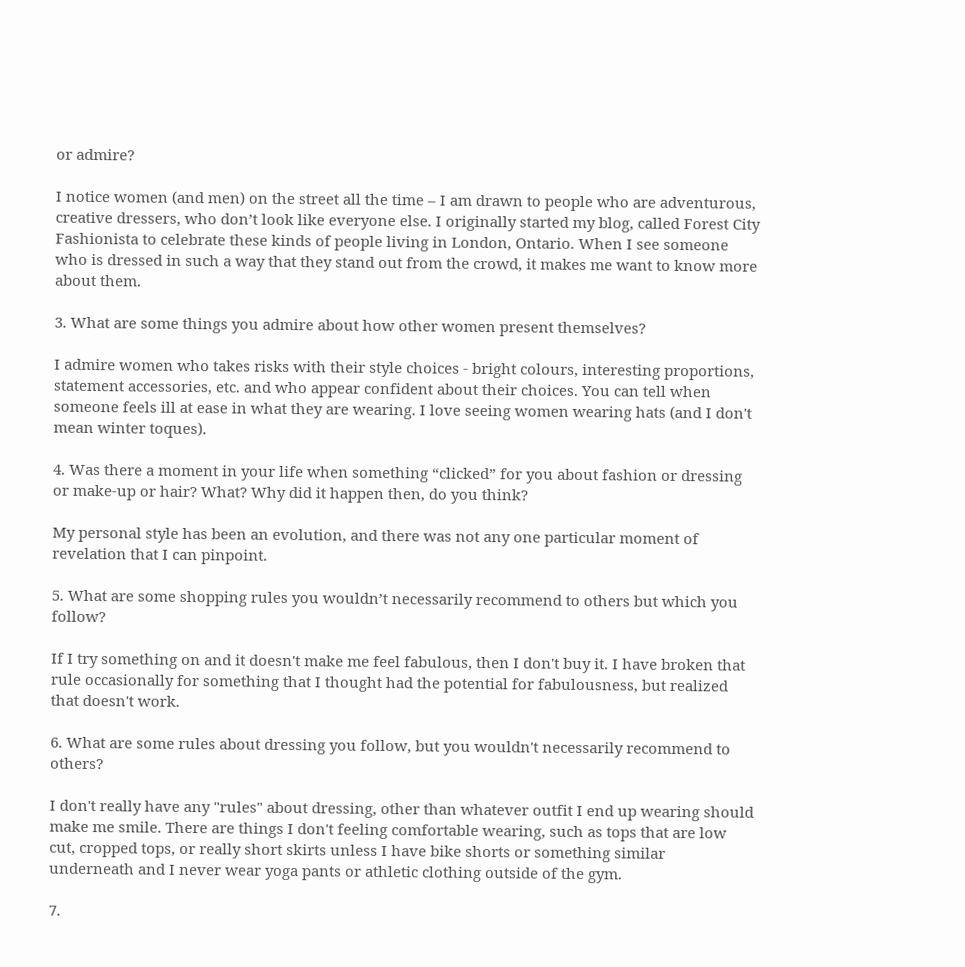or admire?

I notice women (and men) on the street all the time – I am drawn to people who are adventurous, creative dressers, who don’t look like everyone else. I originally started my blog, called Forest City Fashionista to celebrate these kinds of people living in London, Ontario. When I see someone who is dressed in such a way that they stand out from the crowd, it makes me want to know more about them.

3. What are some things you admire about how other women present themselves?

I admire women who takes risks with their style choices - bright colours, interesting proportions, statement accessories, etc. and who appear confident about their choices. You can tell when someone feels ill at ease in what they are wearing. I love seeing women wearing hats (and I don't mean winter toques).

4. Was there a moment in your life when something “clicked” for you about fashion or dressing or make-up or hair? What? Why did it happen then, do you think?

My personal style has been an evolution, and there was not any one particular moment of revelation that I can pinpoint.

5. What are some shopping rules you wouldn’t necessarily recommend to others but which you follow?

If I try something on and it doesn't make me feel fabulous, then I don't buy it. I have broken that rule occasionally for something that I thought had the potential for fabulousness, but realized that doesn't work.

6. What are some rules about dressing you follow, but you wouldn't necessarily recommend to others?

I don't really have any "rules" about dressing, other than whatever outfit I end up wearing should make me smile. There are things I don't feeling comfortable wearing, such as tops that are low cut, cropped tops, or really short skirts unless I have bike shorts or something similar underneath and I never wear yoga pants or athletic clothing outside of the gym.

7.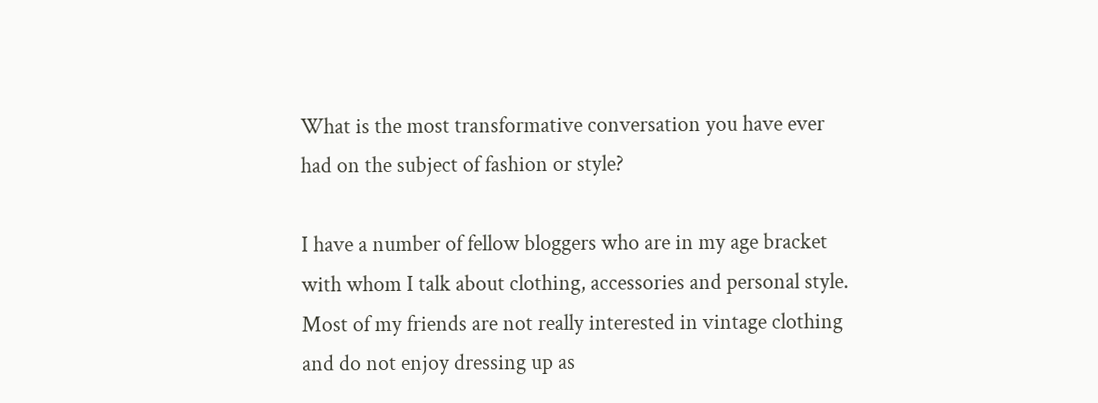What is the most transformative conversation you have ever had on the subject of fashion or style?

I have a number of fellow bloggers who are in my age bracket with whom I talk about clothing, accessories and personal style. Most of my friends are not really interested in vintage clothing and do not enjoy dressing up as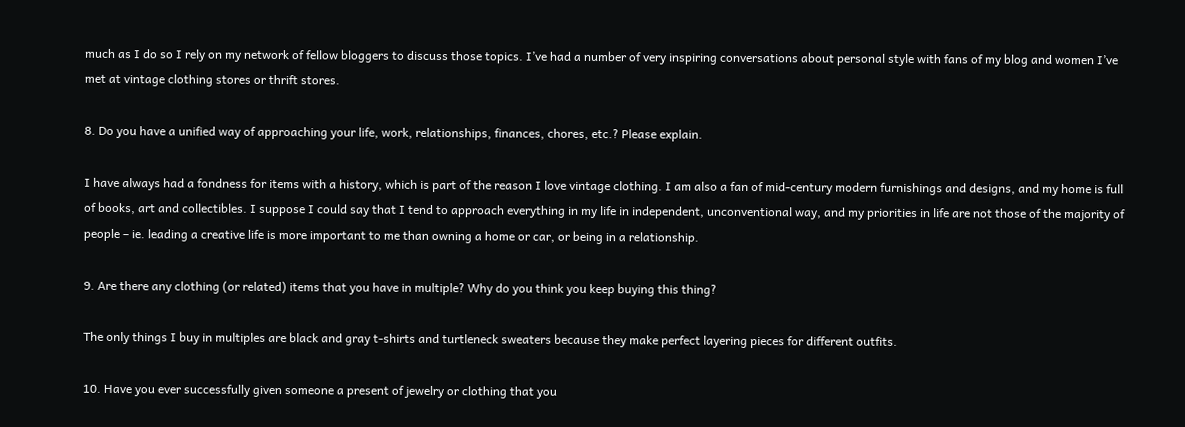much as I do so I rely on my network of fellow bloggers to discuss those topics. I’ve had a number of very inspiring conversations about personal style with fans of my blog and women I’ve met at vintage clothing stores or thrift stores.

8. Do you have a unified way of approaching your life, work, relationships, finances, chores, etc.? Please explain.

I have always had a fondness for items with a history, which is part of the reason I love vintage clothing. I am also a fan of mid-century modern furnishings and designs, and my home is full of books, art and collectibles. I suppose I could say that I tend to approach everything in my life in independent, unconventional way, and my priorities in life are not those of the majority of people – ie. leading a creative life is more important to me than owning a home or car, or being in a relationship.

9. Are there any clothing (or related) items that you have in multiple? Why do you think you keep buying this thing?

The only things I buy in multiples are black and gray t-shirts and turtleneck sweaters because they make perfect layering pieces for different outfits.

10. Have you ever successfully given someone a present of jewelry or clothing that you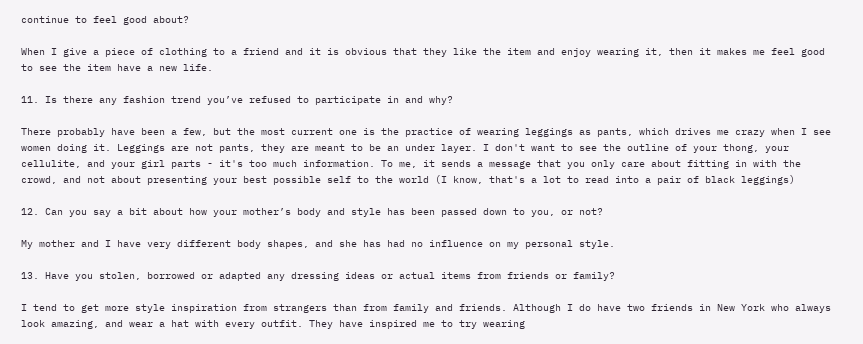continue to feel good about?

When I give a piece of clothing to a friend and it is obvious that they like the item and enjoy wearing it, then it makes me feel good to see the item have a new life.

11. Is there any fashion trend you’ve refused to participate in and why?

There probably have been a few, but the most current one is the practice of wearing leggings as pants, which drives me crazy when I see women doing it. Leggings are not pants, they are meant to be an under layer. I don't want to see the outline of your thong, your cellulite, and your girl parts - it's too much information. To me, it sends a message that you only care about fitting in with the crowd, and not about presenting your best possible self to the world (I know, that's a lot to read into a pair of black leggings)

12. Can you say a bit about how your mother’s body and style has been passed down to you, or not?

My mother and I have very different body shapes, and she has had no influence on my personal style.

13. Have you stolen, borrowed or adapted any dressing ideas or actual items from friends or family?

I tend to get more style inspiration from strangers than from family and friends. Although I do have two friends in New York who always look amazing, and wear a hat with every outfit. They have inspired me to try wearing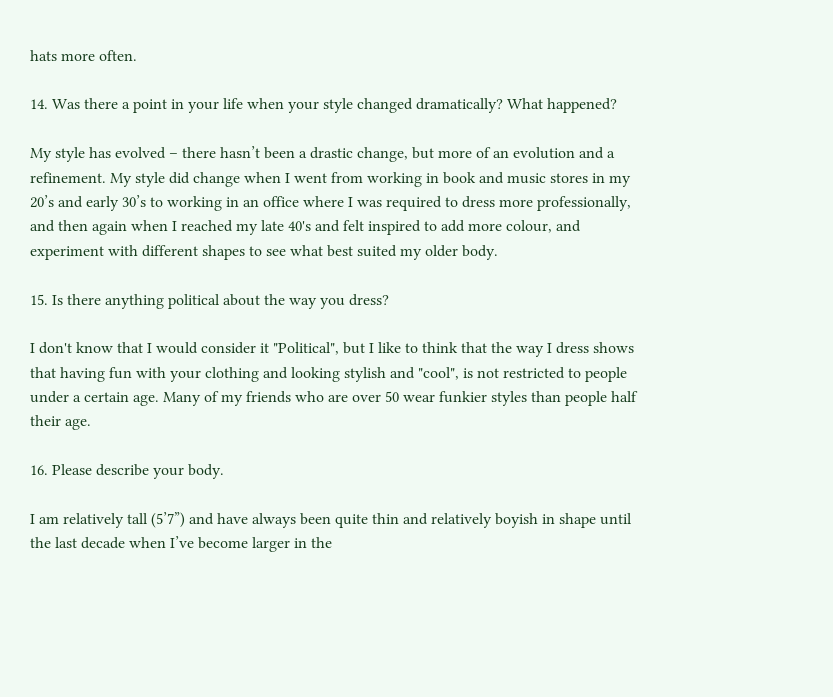hats more often.

14. Was there a point in your life when your style changed dramatically? What happened?

My style has evolved – there hasn’t been a drastic change, but more of an evolution and a refinement. My style did change when I went from working in book and music stores in my 20’s and early 30’s to working in an office where I was required to dress more professionally, and then again when I reached my late 40's and felt inspired to add more colour, and experiment with different shapes to see what best suited my older body.

15. Is there anything political about the way you dress?

I don't know that I would consider it "Political", but I like to think that the way I dress shows that having fun with your clothing and looking stylish and "cool", is not restricted to people under a certain age. Many of my friends who are over 50 wear funkier styles than people half their age.

16. Please describe your body.

I am relatively tall (5’7”) and have always been quite thin and relatively boyish in shape until the last decade when I’ve become larger in the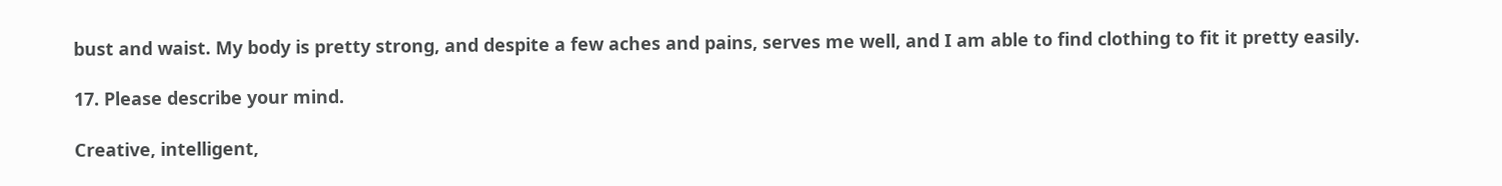bust and waist. My body is pretty strong, and despite a few aches and pains, serves me well, and I am able to find clothing to fit it pretty easily.

17. Please describe your mind.

Creative, intelligent,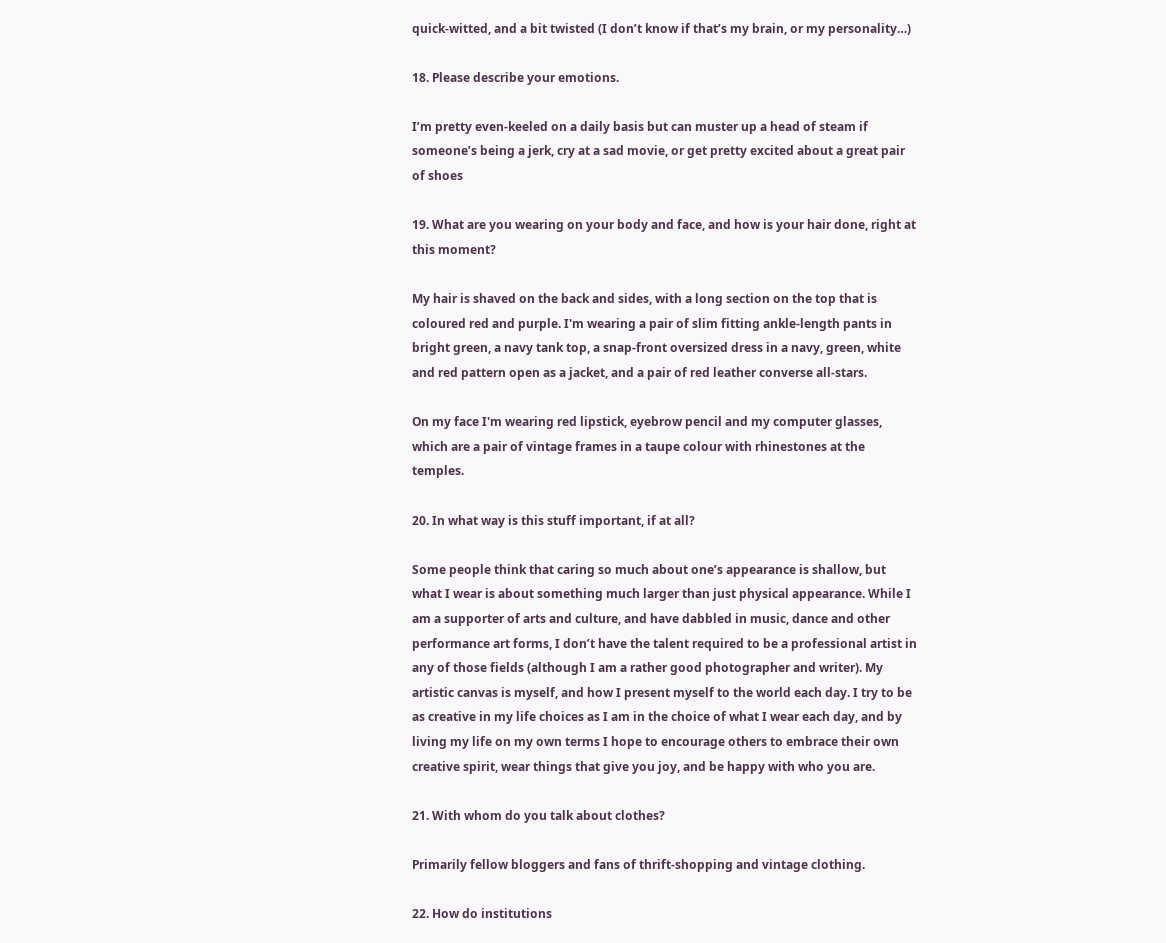quick-witted, and a bit twisted (I don’t know if that’s my brain, or my personality…)

18. Please describe your emotions.

I’m pretty even-keeled on a daily basis but can muster up a head of steam if someone’s being a jerk, cry at a sad movie, or get pretty excited about a great pair of shoes

19. What are you wearing on your body and face, and how is your hair done, right at this moment?

My hair is shaved on the back and sides, with a long section on the top that is coloured red and purple. I'm wearing a pair of slim fitting ankle-length pants in bright green, a navy tank top, a snap-front oversized dress in a navy, green, white and red pattern open as a jacket, and a pair of red leather converse all-stars.

On my face I'm wearing red lipstick, eyebrow pencil and my computer glasses, which are a pair of vintage frames in a taupe colour with rhinestones at the temples.

20. In what way is this stuff important, if at all?

Some people think that caring so much about one’s appearance is shallow, but what I wear is about something much larger than just physical appearance. While I am a supporter of arts and culture, and have dabbled in music, dance and other performance art forms, I don’t have the talent required to be a professional artist in any of those fields (although I am a rather good photographer and writer). My artistic canvas is myself, and how I present myself to the world each day. I try to be as creative in my life choices as I am in the choice of what I wear each day, and by living my life on my own terms I hope to encourage others to embrace their own creative spirit, wear things that give you joy, and be happy with who you are.

21. With whom do you talk about clothes?

Primarily fellow bloggers and fans of thrift-shopping and vintage clothing.

22. How do institutions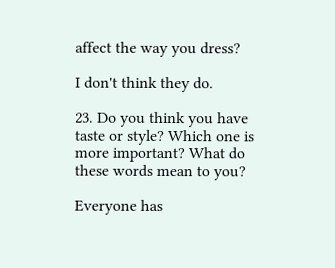affect the way you dress?

I don't think they do.

23. Do you think you have taste or style? Which one is more important? What do these words mean to you?

Everyone has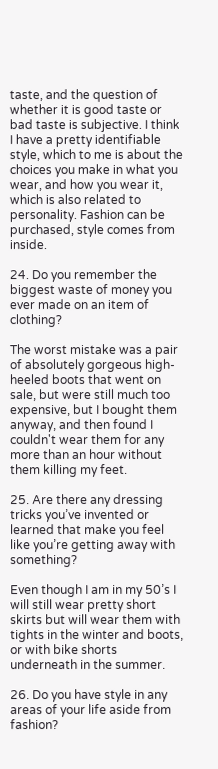taste, and the question of whether it is good taste or bad taste is subjective. I think I have a pretty identifiable style, which to me is about the choices you make in what you wear, and how you wear it, which is also related to personality. Fashion can be purchased, style comes from inside.

24. Do you remember the biggest waste of money you ever made on an item of clothing?

The worst mistake was a pair of absolutely gorgeous high-heeled boots that went on sale, but were still much too expensive, but I bought them anyway, and then found I couldn't wear them for any more than an hour without them killing my feet.

25. Are there any dressing tricks you’ve invented or learned that make you feel like you’re getting away with something?

Even though I am in my 50’s I will still wear pretty short skirts but will wear them with tights in the winter and boots, or with bike shorts underneath in the summer.

26. Do you have style in any areas of your life aside from fashion?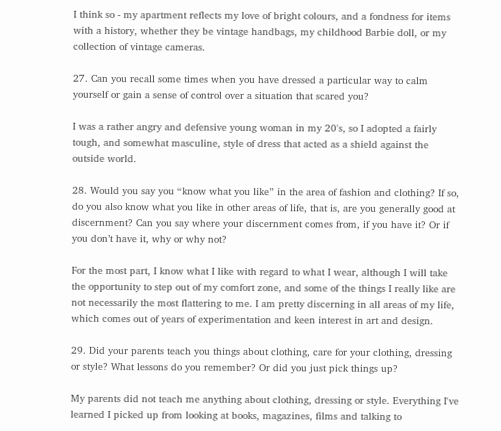I think so - my apartment reflects my love of bright colours, and a fondness for items with a history, whether they be vintage handbags, my childhood Barbie doll, or my collection of vintage cameras.

27. Can you recall some times when you have dressed a particular way to calm yourself or gain a sense of control over a situation that scared you?

I was a rather angry and defensive young woman in my 20's, so I adopted a fairly tough, and somewhat masculine, style of dress that acted as a shield against the outside world.

28. Would you say you “know what you like” in the area of fashion and clothing? If so, do you also know what you like in other areas of life, that is, are you generally good at discernment? Can you say where your discernment comes from, if you have it? Or if you don’t have it, why or why not?

For the most part, I know what I like with regard to what I wear, although I will take the opportunity to step out of my comfort zone, and some of the things I really like are not necessarily the most flattering to me. I am pretty discerning in all areas of my life, which comes out of years of experimentation and keen interest in art and design.

29. Did your parents teach you things about clothing, care for your clothing, dressing or style? What lessons do you remember? Or did you just pick things up?

My parents did not teach me anything about clothing, dressing or style. Everything I've learned I picked up from looking at books, magazines, films and talking to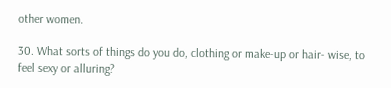other women.

30. What sorts of things do you do, clothing or make-up or hair- wise, to feel sexy or alluring?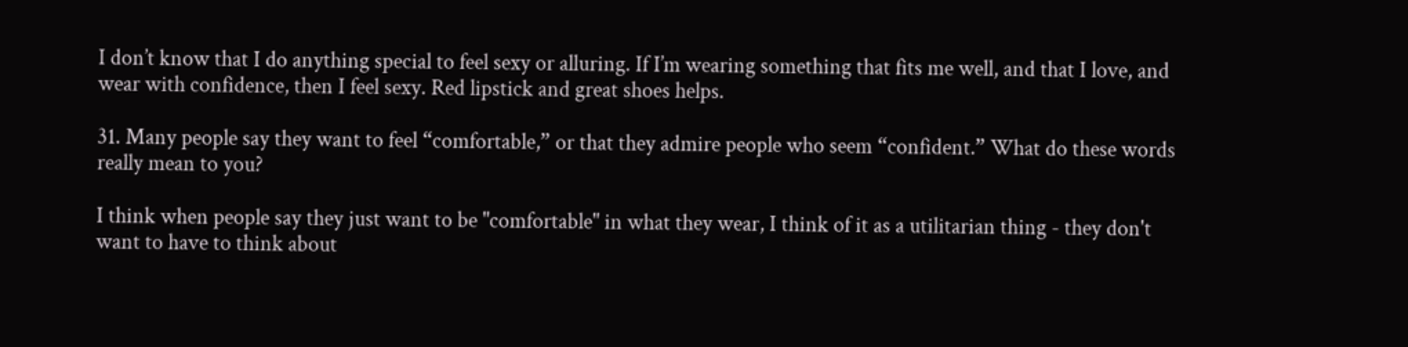I don’t know that I do anything special to feel sexy or alluring. If I’m wearing something that fits me well, and that I love, and wear with confidence, then I feel sexy. Red lipstick and great shoes helps.

31. Many people say they want to feel “comfortable,” or that they admire people who seem “confident.” What do these words really mean to you?

I think when people say they just want to be "comfortable" in what they wear, I think of it as a utilitarian thing - they don't want to have to think about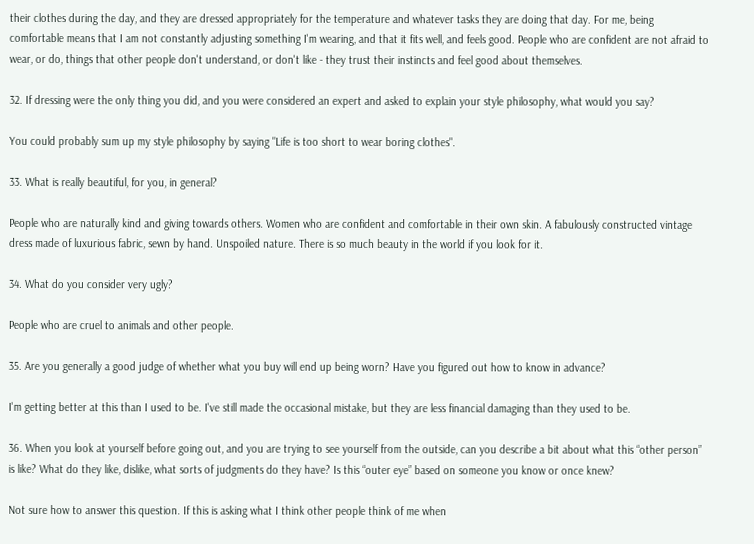their clothes during the day, and they are dressed appropriately for the temperature and whatever tasks they are doing that day. For me, being comfortable means that I am not constantly adjusting something I'm wearing, and that it fits well, and feels good. People who are confident are not afraid to wear, or do, things that other people don't understand, or don't like - they trust their instincts and feel good about themselves.

32. If dressing were the only thing you did, and you were considered an expert and asked to explain your style philosophy, what would you say?

You could probably sum up my style philosophy by saying "Life is too short to wear boring clothes".

33. What is really beautiful, for you, in general?

People who are naturally kind and giving towards others. Women who are confident and comfortable in their own skin. A fabulously constructed vintage dress made of luxurious fabric, sewn by hand. Unspoiled nature. There is so much beauty in the world if you look for it.

34. What do you consider very ugly?

People who are cruel to animals and other people.

35. Are you generally a good judge of whether what you buy will end up being worn? Have you figured out how to know in advance?

I'm getting better at this than I used to be. I've still made the occasional mistake, but they are less financial damaging than they used to be.

36. When you look at yourself before going out, and you are trying to see yourself from the outside, can you describe a bit about what this “other person” is like? What do they like, dislike, what sorts of judgments do they have? Is this “outer eye” based on someone you know or once knew?

Not sure how to answer this question. If this is asking what I think other people think of me when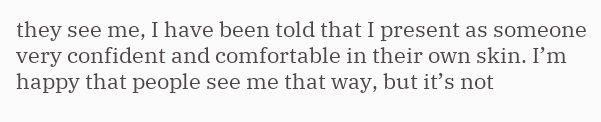they see me, I have been told that I present as someone very confident and comfortable in their own skin. I’m happy that people see me that way, but it’s not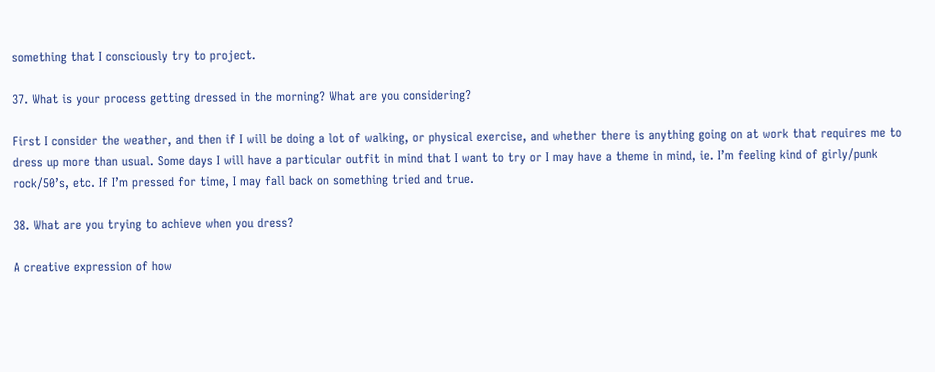something that I consciously try to project.

37. What is your process getting dressed in the morning? What are you considering?

First I consider the weather, and then if I will be doing a lot of walking, or physical exercise, and whether there is anything going on at work that requires me to dress up more than usual. Some days I will have a particular outfit in mind that I want to try or I may have a theme in mind, ie. I’m feeling kind of girly/punk rock/50’s, etc. If I’m pressed for time, I may fall back on something tried and true.

38. What are you trying to achieve when you dress?

A creative expression of how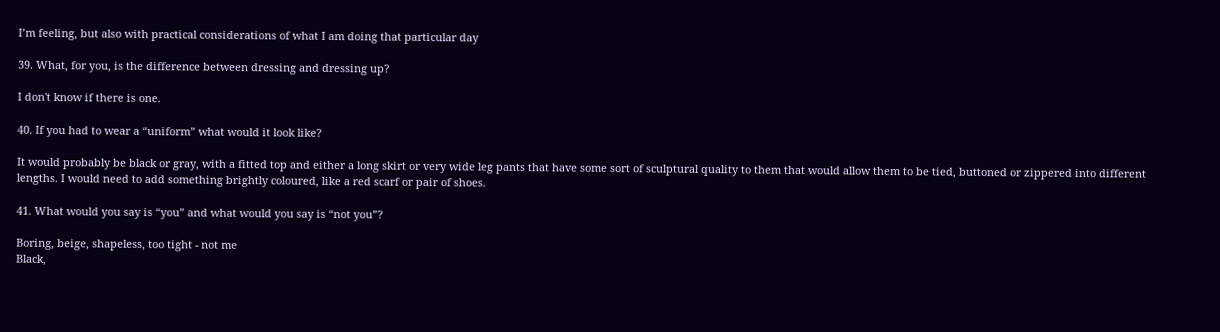I’m feeling, but also with practical considerations of what I am doing that particular day

39. What, for you, is the difference between dressing and dressing up?

I don't know if there is one.

40. If you had to wear a “uniform” what would it look like?

It would probably be black or gray, with a fitted top and either a long skirt or very wide leg pants that have some sort of sculptural quality to them that would allow them to be tied, buttoned or zippered into different lengths. I would need to add something brightly coloured, like a red scarf or pair of shoes.

41. What would you say is “you” and what would you say is “not you”?

Boring, beige, shapeless, too tight - not me
Black,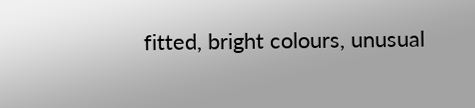fitted, bright colours, unusual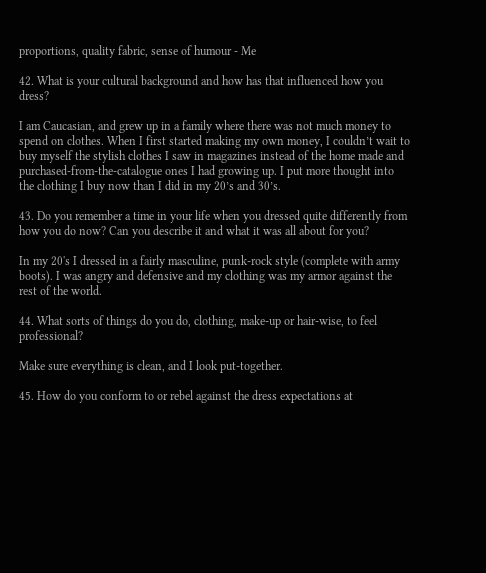proportions, quality fabric, sense of humour - Me

42. What is your cultural background and how has that influenced how you dress?

I am Caucasian, and grew up in a family where there was not much money to spend on clothes. When I first started making my own money, I couldn’t wait to buy myself the stylish clothes I saw in magazines instead of the home made and purchased-from-the-catalogue ones I had growing up. I put more thought into the clothing I buy now than I did in my 20’s and 30’s.

43. Do you remember a time in your life when you dressed quite differently from how you do now? Can you describe it and what it was all about for you?

In my 20's I dressed in a fairly masculine, punk-rock style (complete with army boots). I was angry and defensive and my clothing was my armor against the rest of the world.

44. What sorts of things do you do, clothing, make-up or hair-wise, to feel professional?

Make sure everything is clean, and I look put-together.

45. How do you conform to or rebel against the dress expectations at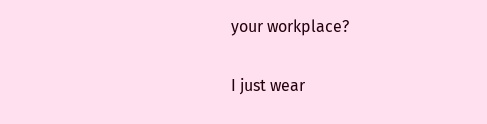your workplace?

I just wear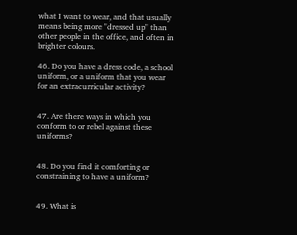what I want to wear, and that usually means being more "dressed up" than other people in the office, and often in brighter colours.

46. Do you have a dress code, a school uniform, or a uniform that you wear for an extracurricular activity?


47. Are there ways in which you conform to or rebel against these uniforms?


48. Do you find it comforting or constraining to have a uniform?


49. What is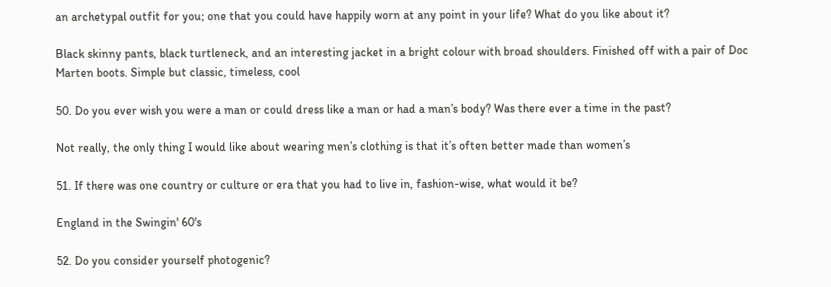an archetypal outfit for you; one that you could have happily worn at any point in your life? What do you like about it?

Black skinny pants, black turtleneck, and an interesting jacket in a bright colour with broad shoulders. Finished off with a pair of Doc Marten boots. Simple but classic, timeless, cool

50. Do you ever wish you were a man or could dress like a man or had a man’s body? Was there ever a time in the past?

Not really, the only thing I would like about wearing men’s clothing is that it’s often better made than women’s

51. If there was one country or culture or era that you had to live in, fashion-wise, what would it be?

England in the Swingin' 60's

52. Do you consider yourself photogenic?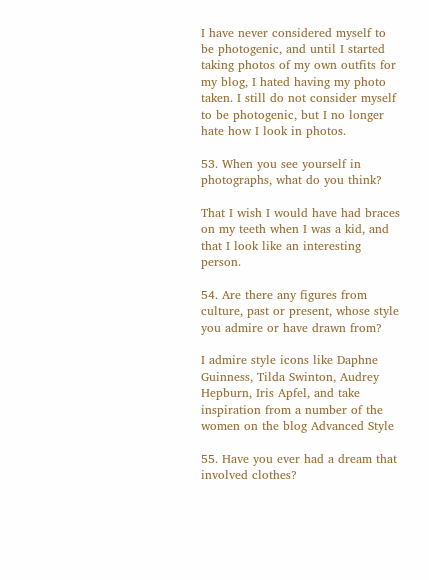I have never considered myself to be photogenic, and until I started taking photos of my own outfits for my blog, I hated having my photo taken. I still do not consider myself to be photogenic, but I no longer hate how I look in photos.

53. When you see yourself in photographs, what do you think?

That I wish I would have had braces on my teeth when I was a kid, and that I look like an interesting person.

54. Are there any figures from culture, past or present, whose style you admire or have drawn from?

I admire style icons like Daphne Guinness, Tilda Swinton, Audrey Hepburn, Iris Apfel, and take inspiration from a number of the women on the blog Advanced Style

55. Have you ever had a dream that involved clothes?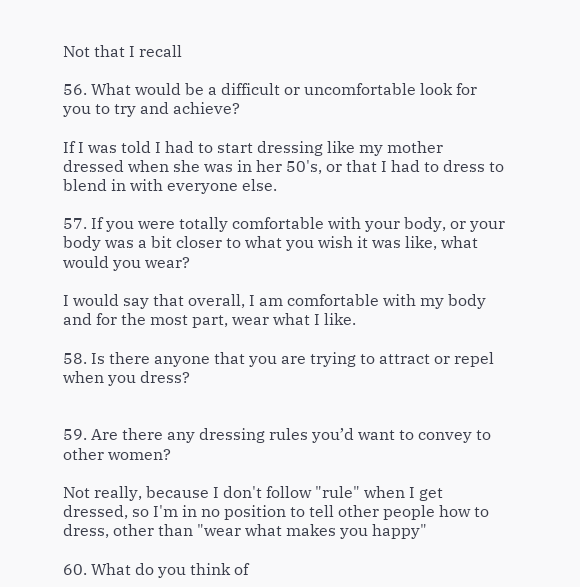Not that I recall

56. What would be a difficult or uncomfortable look for you to try and achieve?

If I was told I had to start dressing like my mother dressed when she was in her 50's, or that I had to dress to blend in with everyone else.

57. If you were totally comfortable with your body, or your body was a bit closer to what you wish it was like, what would you wear?

I would say that overall, I am comfortable with my body and for the most part, wear what I like.

58. Is there anyone that you are trying to attract or repel when you dress?


59. Are there any dressing rules you’d want to convey to other women?

Not really, because I don't follow "rule" when I get dressed, so I'm in no position to tell other people how to dress, other than "wear what makes you happy"

60. What do you think of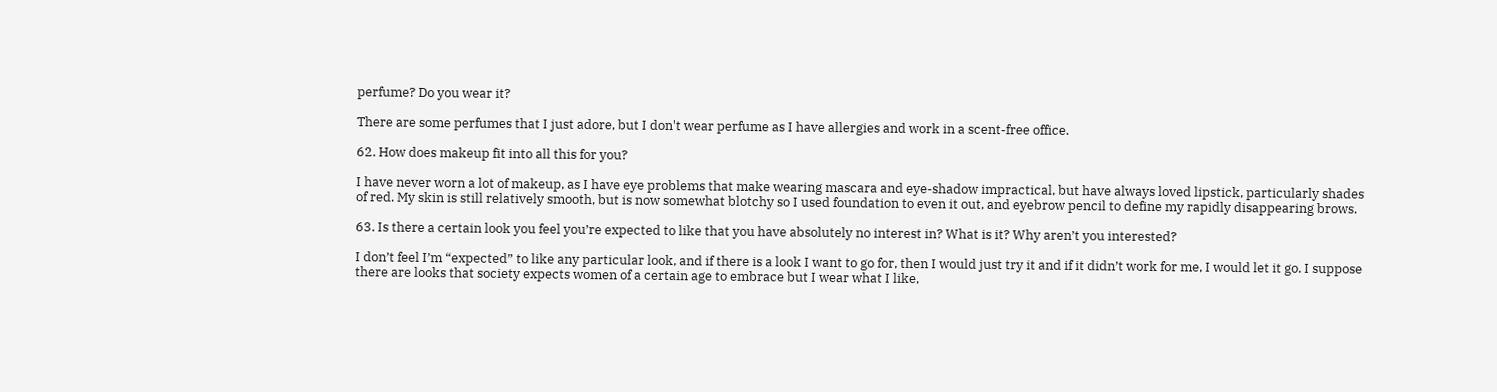perfume? Do you wear it?

There are some perfumes that I just adore, but I don't wear perfume as I have allergies and work in a scent-free office.

62. How does makeup fit into all this for you?

I have never worn a lot of makeup, as I have eye problems that make wearing mascara and eye-shadow impractical, but have always loved lipstick, particularly shades of red. My skin is still relatively smooth, but is now somewhat blotchy so I used foundation to even it out, and eyebrow pencil to define my rapidly disappearing brows.

63. Is there a certain look you feel you’re expected to like that you have absolutely no interest in? What is it? Why aren’t you interested?

I don’t feel I’m “expected” to like any particular look, and if there is a look I want to go for, then I would just try it and if it didn’t work for me, I would let it go. I suppose there are looks that society expects women of a certain age to embrace but I wear what I like,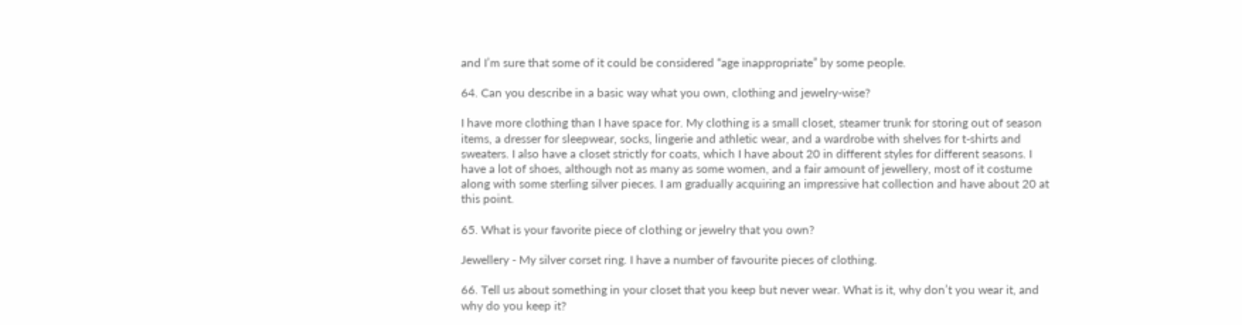and I’m sure that some of it could be considered “age inappropriate” by some people.

64. Can you describe in a basic way what you own, clothing and jewelry-wise?

I have more clothing than I have space for. My clothing is a small closet, steamer trunk for storing out of season items, a dresser for sleepwear, socks, lingerie and athletic wear, and a wardrobe with shelves for t-shirts and sweaters. I also have a closet strictly for coats, which I have about 20 in different styles for different seasons. I have a lot of shoes, although not as many as some women, and a fair amount of jewellery, most of it costume along with some sterling silver pieces. I am gradually acquiring an impressive hat collection and have about 20 at this point.

65. What is your favorite piece of clothing or jewelry that you own?

Jewellery - My silver corset ring. I have a number of favourite pieces of clothing.

66. Tell us about something in your closet that you keep but never wear. What is it, why don’t you wear it, and why do you keep it?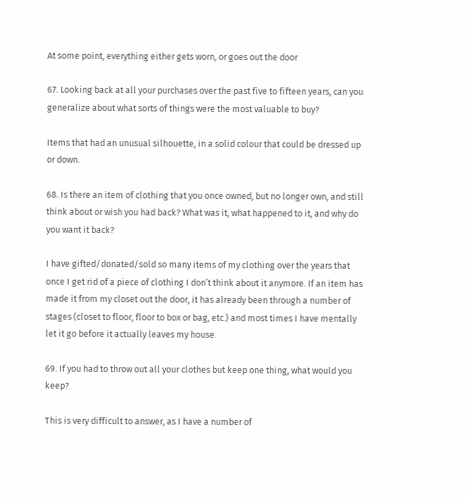At some point, everything either gets worn, or goes out the door

67. Looking back at all your purchases over the past five to fifteen years, can you generalize about what sorts of things were the most valuable to buy?

Items that had an unusual silhouette, in a solid colour that could be dressed up or down.

68. Is there an item of clothing that you once owned, but no longer own, and still think about or wish you had back? What was it, what happened to it, and why do you want it back?

I have gifted/donated/sold so many items of my clothing over the years that once I get rid of a piece of clothing I don’t think about it anymore. If an item has made it from my closet out the door, it has already been through a number of stages (closet to floor, floor to box or bag, etc.) and most times I have mentally let it go before it actually leaves my house.

69. If you had to throw out all your clothes but keep one thing, what would you keep?

This is very difficult to answer, as I have a number of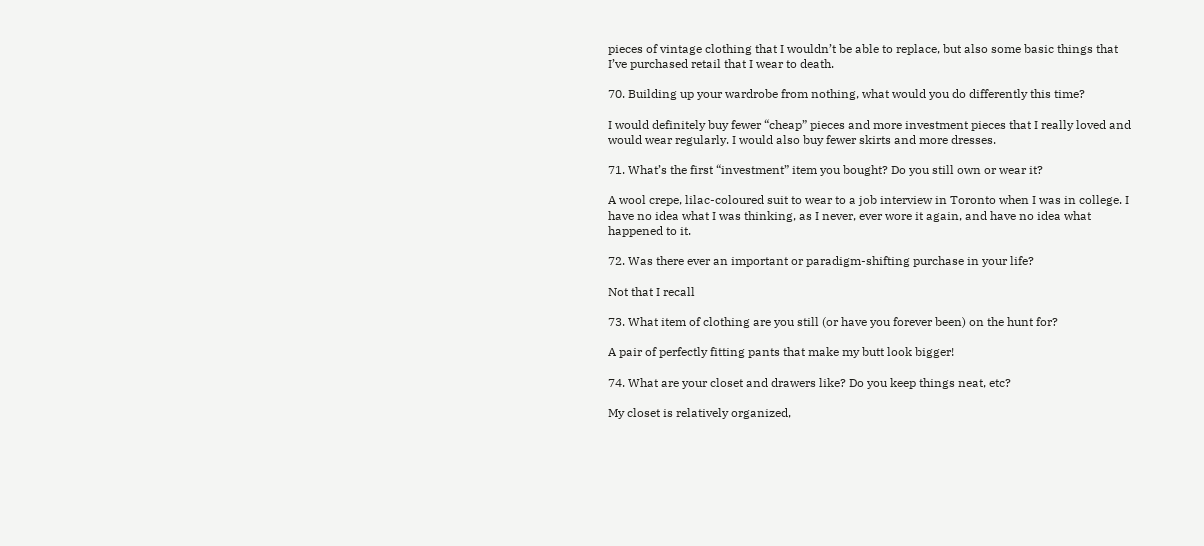pieces of vintage clothing that I wouldn’t be able to replace, but also some basic things that I’ve purchased retail that I wear to death.

70. Building up your wardrobe from nothing, what would you do differently this time?

I would definitely buy fewer “cheap” pieces and more investment pieces that I really loved and would wear regularly. I would also buy fewer skirts and more dresses.

71. What’s the first “investment” item you bought? Do you still own or wear it?

A wool crepe, lilac-coloured suit to wear to a job interview in Toronto when I was in college. I have no idea what I was thinking, as I never, ever wore it again, and have no idea what happened to it.

72. Was there ever an important or paradigm-shifting purchase in your life?

Not that I recall

73. What item of clothing are you still (or have you forever been) on the hunt for?

A pair of perfectly fitting pants that make my butt look bigger!

74. What are your closet and drawers like? Do you keep things neat, etc?

My closet is relatively organized,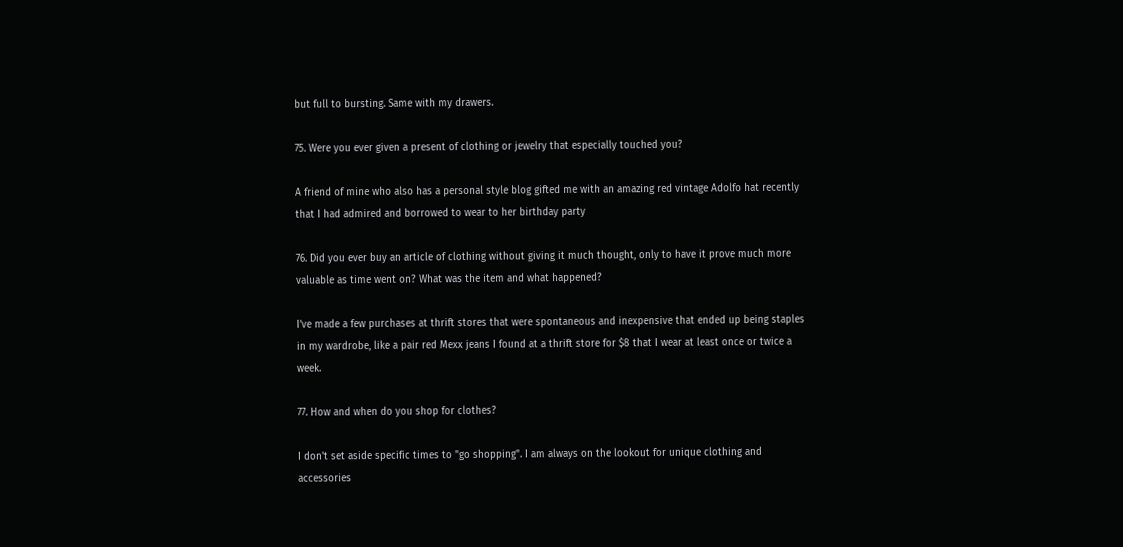but full to bursting. Same with my drawers.

75. Were you ever given a present of clothing or jewelry that especially touched you?

A friend of mine who also has a personal style blog gifted me with an amazing red vintage Adolfo hat recently that I had admired and borrowed to wear to her birthday party

76. Did you ever buy an article of clothing without giving it much thought, only to have it prove much more valuable as time went on? What was the item and what happened?

I’ve made a few purchases at thrift stores that were spontaneous and inexpensive that ended up being staples in my wardrobe, like a pair red Mexx jeans I found at a thrift store for $8 that I wear at least once or twice a week.

77. How and when do you shop for clothes?

I don't set aside specific times to "go shopping". I am always on the lookout for unique clothing and accessories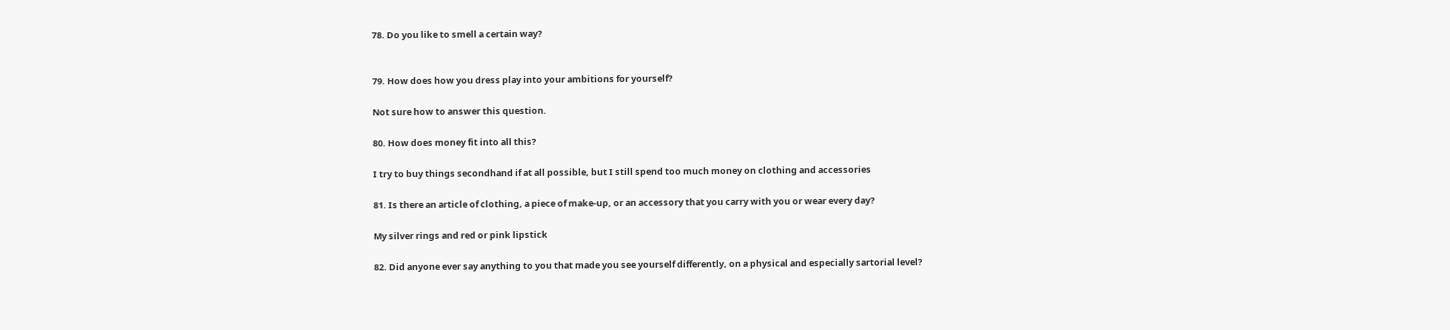78. Do you like to smell a certain way?


79. How does how you dress play into your ambitions for yourself?

Not sure how to answer this question.

80. How does money fit into all this?

I try to buy things secondhand if at all possible, but I still spend too much money on clothing and accessories

81. Is there an article of clothing, a piece of make-up, or an accessory that you carry with you or wear every day?

My silver rings and red or pink lipstick

82. Did anyone ever say anything to you that made you see yourself differently, on a physical and especially sartorial level?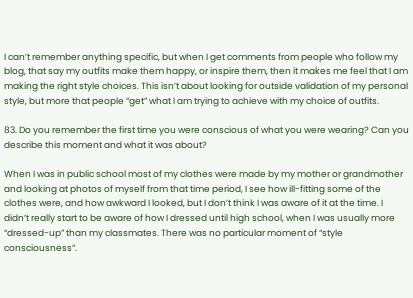I can’t remember anything specific, but when I get comments from people who follow my blog, that say my outfits make them happy, or inspire them, then it makes me feel that I am making the right style choices. This isn’t about looking for outside validation of my personal style, but more that people “get” what I am trying to achieve with my choice of outfits.

83. Do you remember the first time you were conscious of what you were wearing? Can you describe this moment and what it was about?

When I was in public school most of my clothes were made by my mother or grandmother and looking at photos of myself from that time period, I see how ill-fitting some of the clothes were, and how awkward I looked, but I don’t think I was aware of it at the time. I didn’t really start to be aware of how I dressed until high school, when I was usually more “dressed-up” than my classmates. There was no particular moment of “style consciousness”.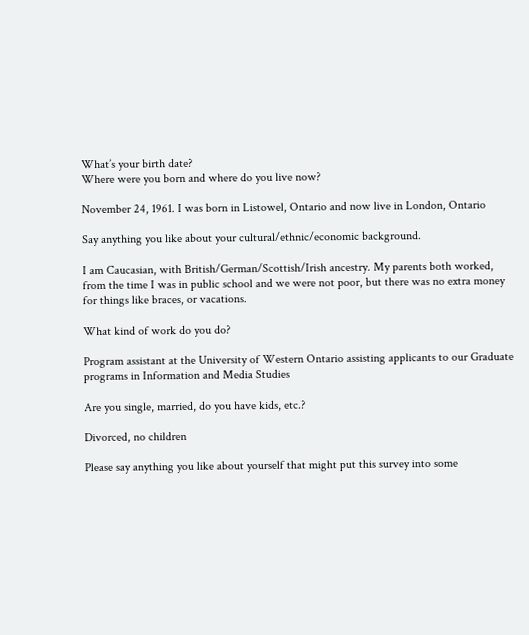What’s your birth date?
Where were you born and where do you live now?

November 24, 1961. I was born in Listowel, Ontario and now live in London, Ontario

Say anything you like about your cultural/ethnic/economic background.

I am Caucasian, with British/German/Scottish/Irish ancestry. My parents both worked, from the time I was in public school and we were not poor, but there was no extra money for things like braces, or vacations.

What kind of work do you do?

Program assistant at the University of Western Ontario assisting applicants to our Graduate programs in Information and Media Studies

Are you single, married, do you have kids, etc.?

Divorced, no children

Please say anything you like about yourself that might put this survey into some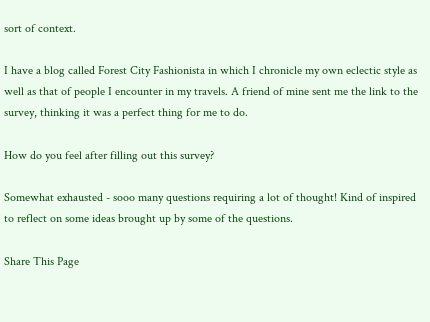sort of context.

I have a blog called Forest City Fashionista in which I chronicle my own eclectic style as well as that of people I encounter in my travels. A friend of mine sent me the link to the survey, thinking it was a perfect thing for me to do.

How do you feel after filling out this survey?

Somewhat exhausted - sooo many questions requiring a lot of thought! Kind of inspired to reflect on some ideas brought up by some of the questions.

Share This Page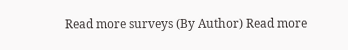Read more surveys (By Author) Read more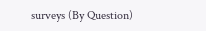surveys (By Question)